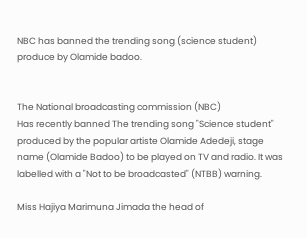NBC has banned the trending song (science student) produce by Olamide badoo.


The National broadcasting commission (NBC)
Has recently banned The trending song "Science student" produced by the popular artiste Olamide Adedeji, stage name (Olamide Badoo) to be played on TV and radio. It was labelled with a "Not to be broadcasted" (NTBB) warning.

Miss Hajiya Marimuna Jimada the head of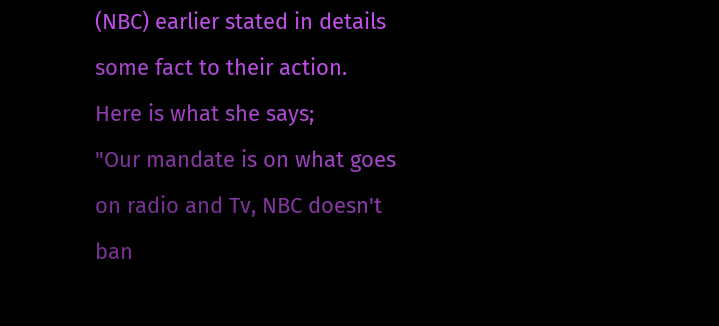(NBC) earlier stated in details some fact to their action.
Here is what she says;
"Our mandate is on what goes on radio and Tv, NBC doesn't ban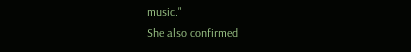music."
She also confirmed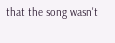that the song wasn't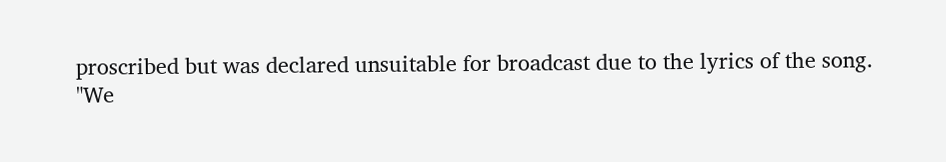proscribed but was declared unsuitable for broadcast due to the lyrics of the song.
"We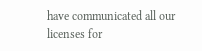have communicated all our licenses for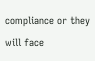compliance or they will face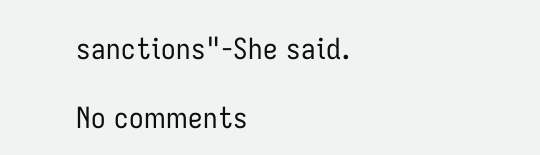sanctions"-She said.

No comments